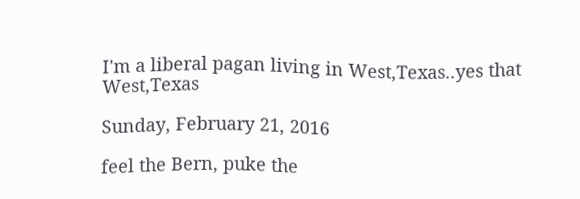I'm a liberal pagan living in West,Texas..yes that West,Texas

Sunday, February 21, 2016

feel the Bern, puke the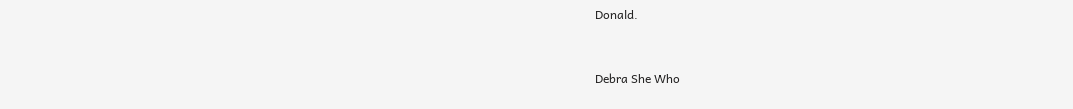Donald.


Debra She Who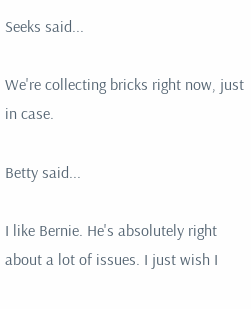Seeks said...

We're collecting bricks right now, just in case.

Betty said...

I like Bernie. He's absolutely right about a lot of issues. I just wish I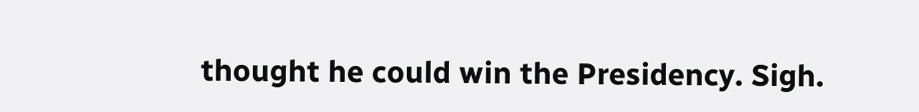thought he could win the Presidency. Sigh.